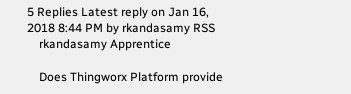5 Replies Latest reply on Jan 16, 2018 8:44 PM by rkandasamy RSS
    rkandasamy Apprentice

    Does Thingworx Platform provide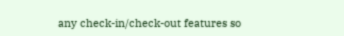any check-in/check-out features so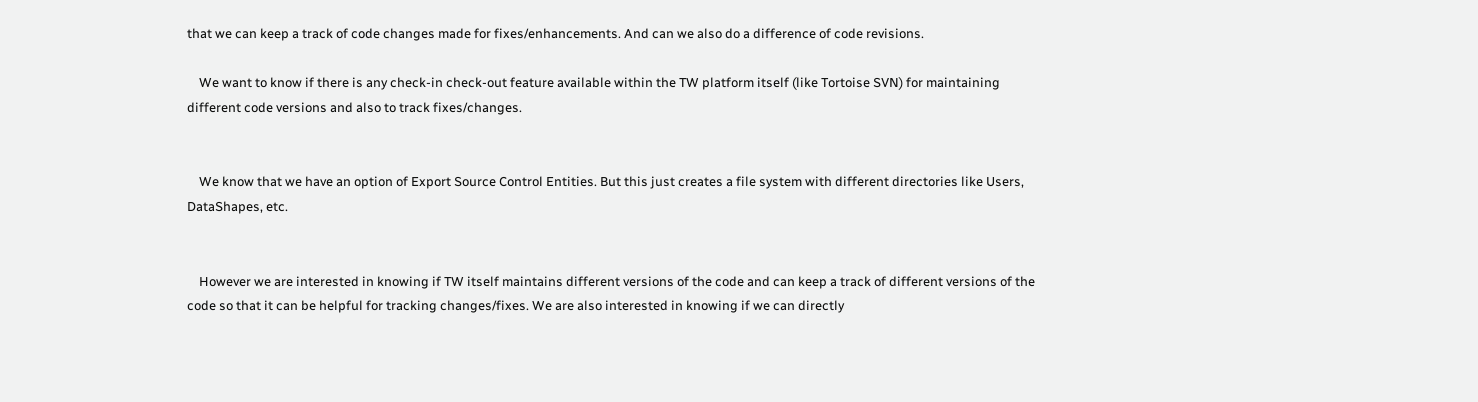that we can keep a track of code changes made for fixes/enhancements. And can we also do a difference of code revisions.

    We want to know if there is any check-in check-out feature available within the TW platform itself (like Tortoise SVN) for maintaining different code versions and also to track fixes/changes.


    We know that we have an option of Export Source Control Entities. But this just creates a file system with different directories like Users, DataShapes, etc.


    However we are interested in knowing if TW itself maintains different versions of the code and can keep a track of different versions of the code so that it can be helpful for tracking changes/fixes. We are also interested in knowing if we can directly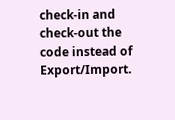check-in and check-out the code instead of Export/Import.